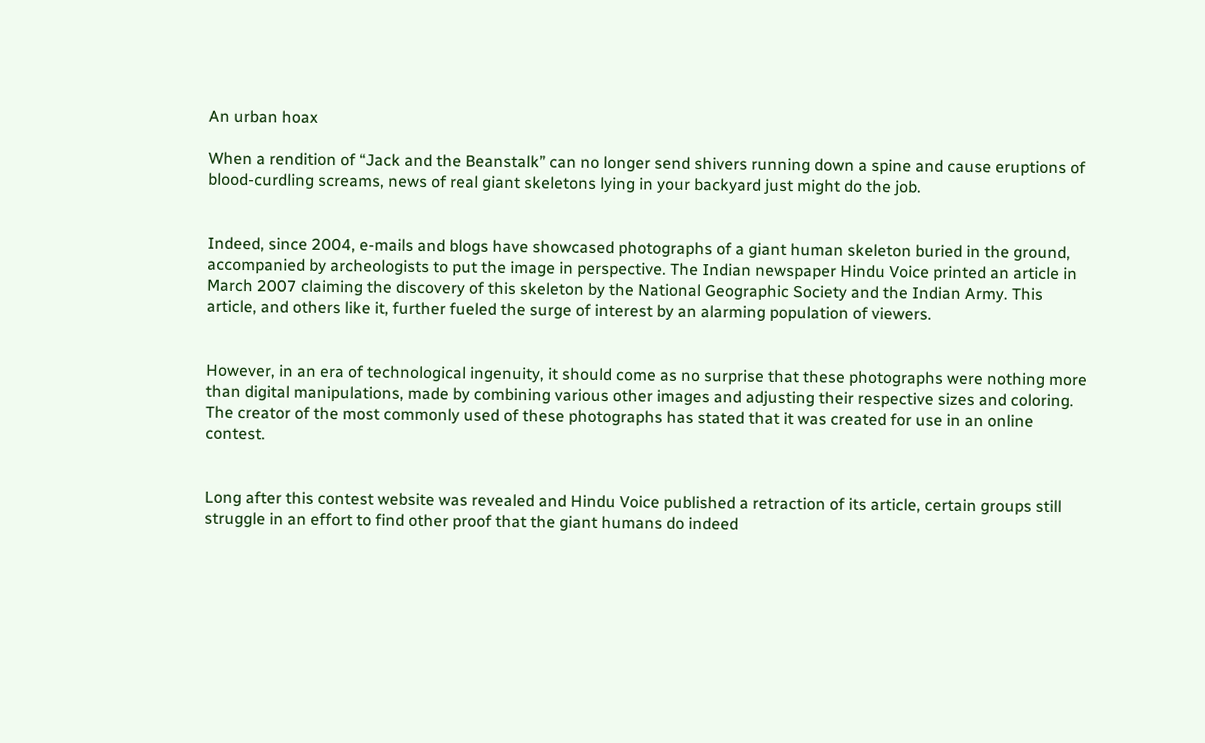An urban hoax

When a rendition of “Jack and the Beanstalk” can no longer send shivers running down a spine and cause eruptions of blood-curdling screams, news of real giant skeletons lying in your backyard just might do the job.


Indeed, since 2004, e-mails and blogs have showcased photographs of a giant human skeleton buried in the ground, accompanied by archeologists to put the image in perspective. The Indian newspaper Hindu Voice printed an article in March 2007 claiming the discovery of this skeleton by the National Geographic Society and the Indian Army. This article, and others like it, further fueled the surge of interest by an alarming population of viewers.


However, in an era of technological ingenuity, it should come as no surprise that these photographs were nothing more than digital manipulations, made by combining various other images and adjusting their respective sizes and coloring. The creator of the most commonly used of these photographs has stated that it was created for use in an online contest.


Long after this contest website was revealed and Hindu Voice published a retraction of its article, certain groups still struggle in an effort to find other proof that the giant humans do indeed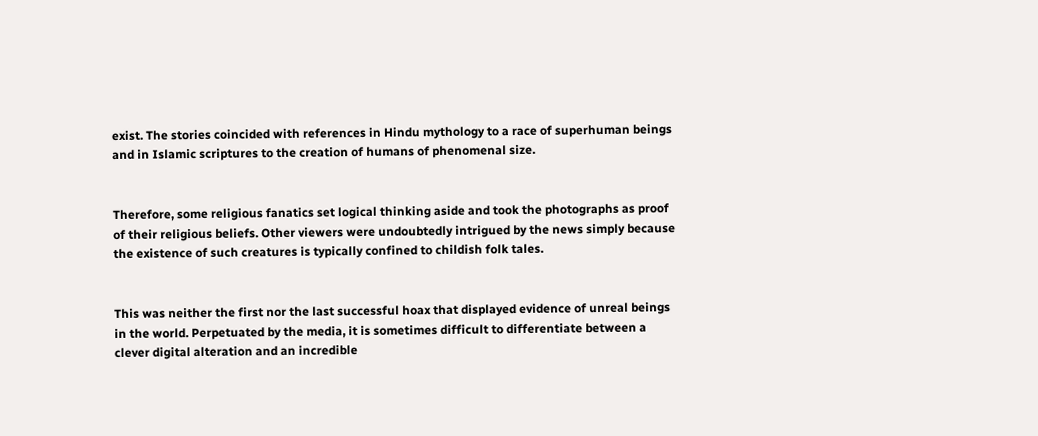exist. The stories coincided with references in Hindu mythology to a race of superhuman beings and in Islamic scriptures to the creation of humans of phenomenal size.


Therefore, some religious fanatics set logical thinking aside and took the photographs as proof of their religious beliefs. Other viewers were undoubtedly intrigued by the news simply because the existence of such creatures is typically confined to childish folk tales.


This was neither the first nor the last successful hoax that displayed evidence of unreal beings in the world. Perpetuated by the media, it is sometimes difficult to differentiate between a clever digital alteration and an incredible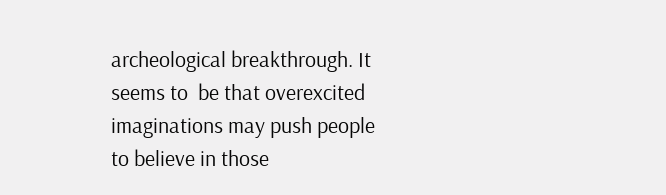archeological breakthrough. It seems to  be that overexcited imaginations may push people to believe in those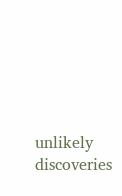unlikely discoveries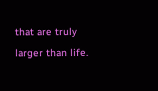that are truly larger than life.